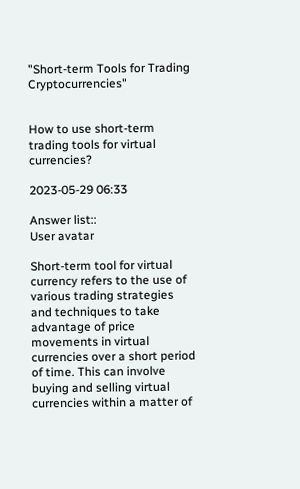"Short-term Tools for Trading Cryptocurrencies"


How to use short-term trading tools for virtual currencies?

2023-05-29 06:33

Answer list::
User avatar

Short-term tool for virtual currency refers to the use of various trading strategies and techniques to take advantage of price movements in virtual currencies over a short period of time. This can involve buying and selling virtual currencies within a matter of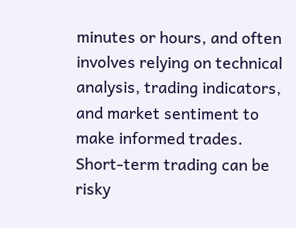minutes or hours, and often involves relying on technical analysis, trading indicators, and market sentiment to make informed trades. Short-term trading can be risky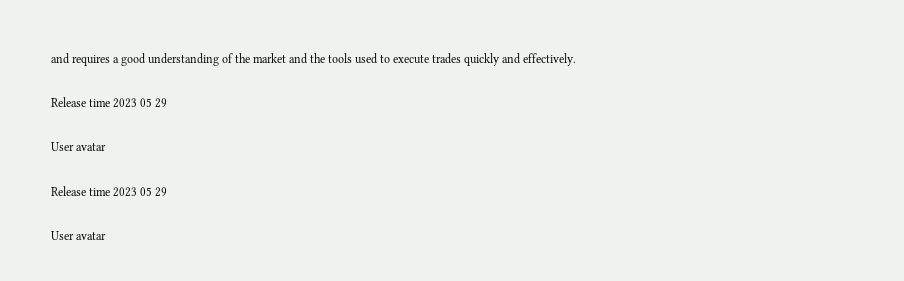and requires a good understanding of the market and the tools used to execute trades quickly and effectively.

Release time 2023 05 29

User avatar

Release time 2023 05 29

User avatar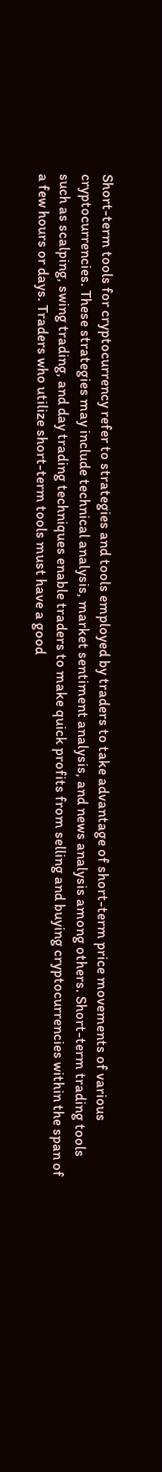Short-term tools for cryptocurrency refer to strategies and tools employed by traders to take advantage of short-term price movements of various cryptocurrencies. These strategies may include technical analysis, market sentiment analysis, and news analysis among others. Short-term trading tools such as scalping, swing trading, and day trading techniques enable traders to make quick profits from selling and buying cryptocurrencies within the span of a few hours or days. Traders who utilize short-term tools must have a good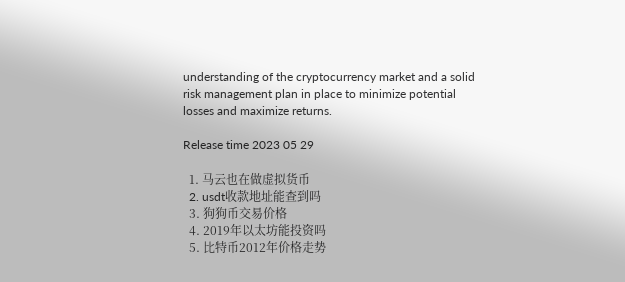understanding of the cryptocurrency market and a solid risk management plan in place to minimize potential losses and maximize returns.

Release time 2023 05 29

  1. 马云也在做虚拟货币
  2. usdt收款地址能查到吗
  3. 狗狗币交易价格
  4. 2019年以太坊能投资吗
  5. 比特币2012年价格走势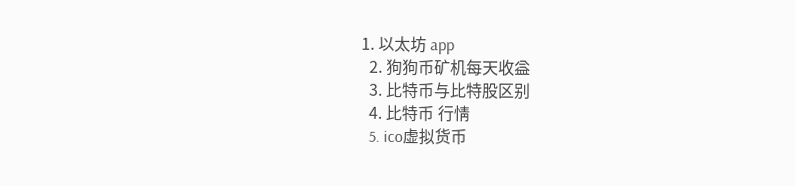1. 以太坊 app
  2. 狗狗币矿机每天收益
  3. 比特币与比特股区别
  4. 比特币 行情
  5. ico虚拟货币